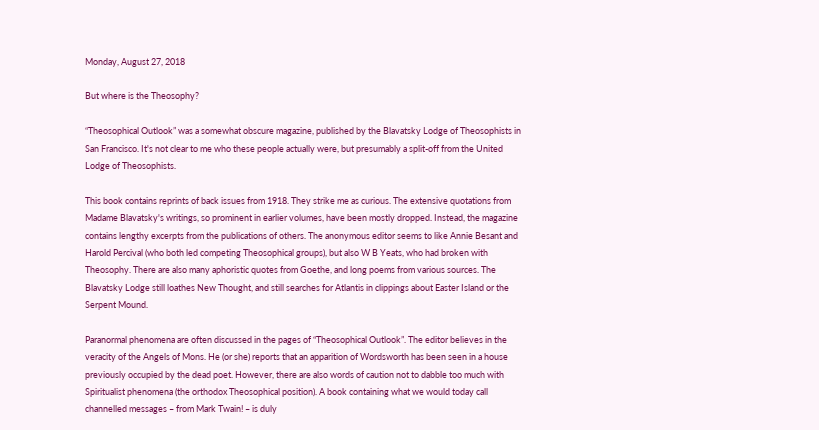Monday, August 27, 2018

But where is the Theosophy?

“Theosophical Outlook” was a somewhat obscure magazine, published by the Blavatsky Lodge of Theosophists in San Francisco. It's not clear to me who these people actually were, but presumably a split-off from the United Lodge of Theosophists.

This book contains reprints of back issues from 1918. They strike me as curious. The extensive quotations from Madame Blavatsky's writings, so prominent in earlier volumes, have been mostly dropped. Instead, the magazine contains lengthy excerpts from the publications of others. The anonymous editor seems to like Annie Besant and Harold Percival (who both led competing Theosophical groups), but also W B Yeats, who had broken with Theosophy. There are also many aphoristic quotes from Goethe, and long poems from various sources. The Blavatsky Lodge still loathes New Thought, and still searches for Atlantis in clippings about Easter Island or the Serpent Mound.

Paranormal phenomena are often discussed in the pages of “Theosophical Outlook”. The editor believes in the veracity of the Angels of Mons. He (or she) reports that an apparition of Wordsworth has been seen in a house previously occupied by the dead poet. However, there are also words of caution not to dabble too much with Spiritualist phenomena (the orthodox Theosophical position). A book containing what we would today call channelled messages – from Mark Twain! – is duly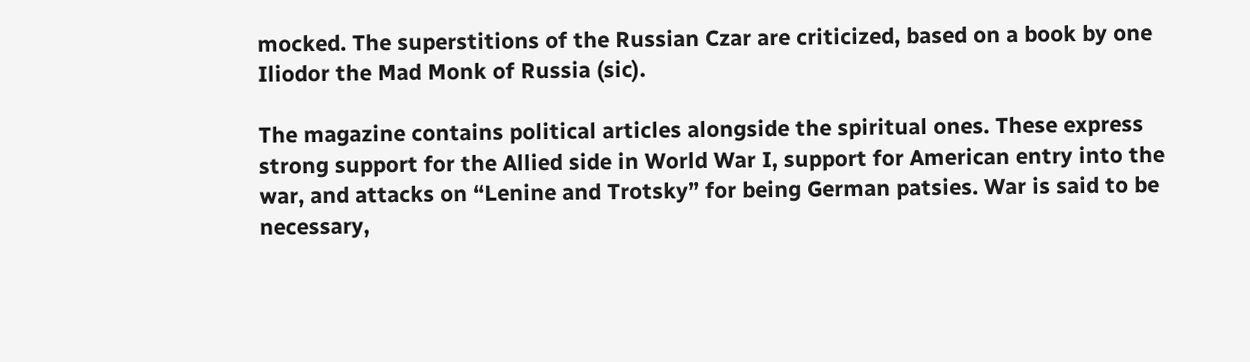mocked. The superstitions of the Russian Czar are criticized, based on a book by one Iliodor the Mad Monk of Russia (sic).

The magazine contains political articles alongside the spiritual ones. These express strong support for the Allied side in World War I, support for American entry into the war, and attacks on “Lenine and Trotsky” for being German patsies. War is said to be necessary,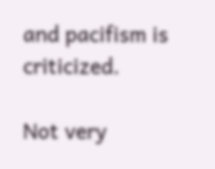and pacifism is criticized.

Not very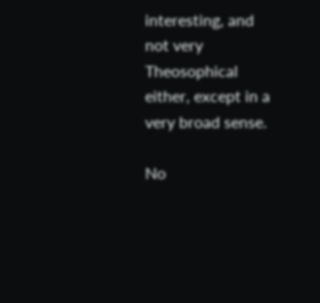interesting, and not very Theosophical either, except in a very broad sense.

No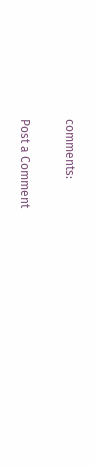comments:

Post a Comment